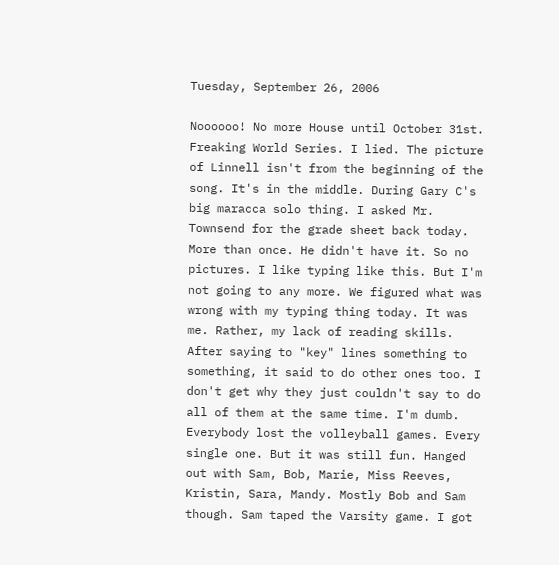Tuesday, September 26, 2006

Noooooo! No more House until October 31st. Freaking World Series. I lied. The picture of Linnell isn't from the beginning of the song. It's in the middle. During Gary C's big maracca solo thing. I asked Mr. Townsend for the grade sheet back today. More than once. He didn't have it. So no pictures. I like typing like this. But I'm not going to any more. We figured what was wrong with my typing thing today. It was me. Rather, my lack of reading skills. After saying to "key" lines something to something, it said to do other ones too. I don't get why they just couldn't say to do all of them at the same time. I'm dumb. Everybody lost the volleyball games. Every single one. But it was still fun. Hanged out with Sam, Bob, Marie, Miss Reeves, Kristin, Sara, Mandy. Mostly Bob and Sam though. Sam taped the Varsity game. I got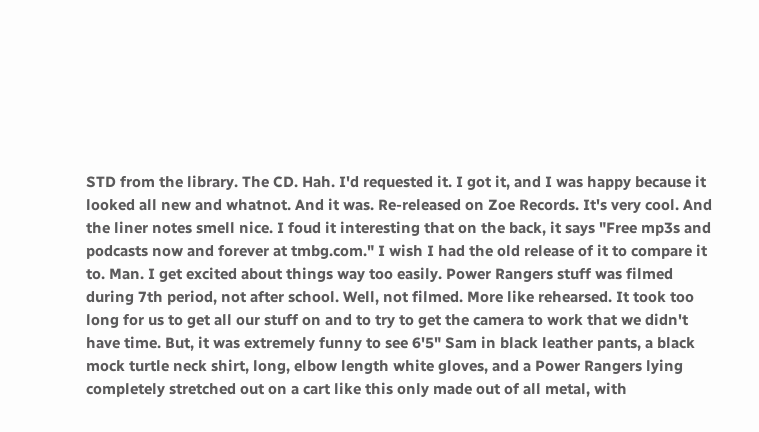STD from the library. The CD. Hah. I'd requested it. I got it, and I was happy because it looked all new and whatnot. And it was. Re-released on Zoe Records. It's very cool. And the liner notes smell nice. I foud it interesting that on the back, it says "Free mp3s and podcasts now and forever at tmbg.com." I wish I had the old release of it to compare it to. Man. I get excited about things way too easily. Power Rangers stuff was filmed during 7th period, not after school. Well, not filmed. More like rehearsed. It took too long for us to get all our stuff on and to try to get the camera to work that we didn't have time. But, it was extremely funny to see 6'5" Sam in black leather pants, a black mock turtle neck shirt, long, elbow length white gloves, and a Power Rangers lying completely stretched out on a cart like this only made out of all metal, with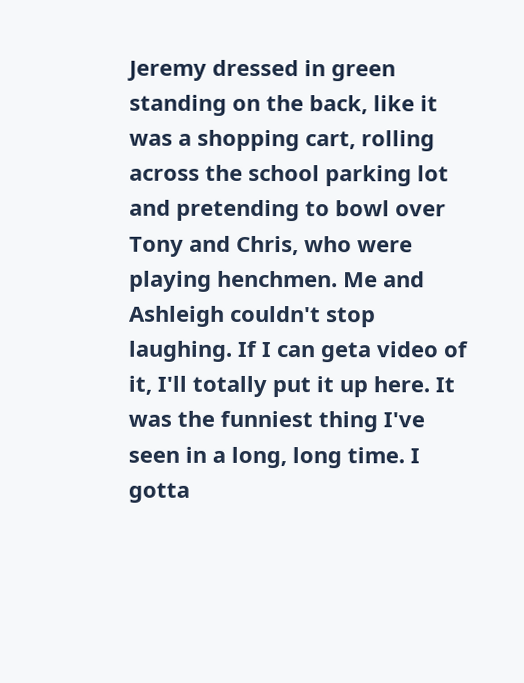Jeremy dressed in green standing on the back, like it was a shopping cart, rolling across the school parking lot and pretending to bowl over Tony and Chris, who were playing henchmen. Me and Ashleigh couldn't stop laughing. If I can geta video of it, I'll totally put it up here. It was the funniest thing I've seen in a long, long time. I gotta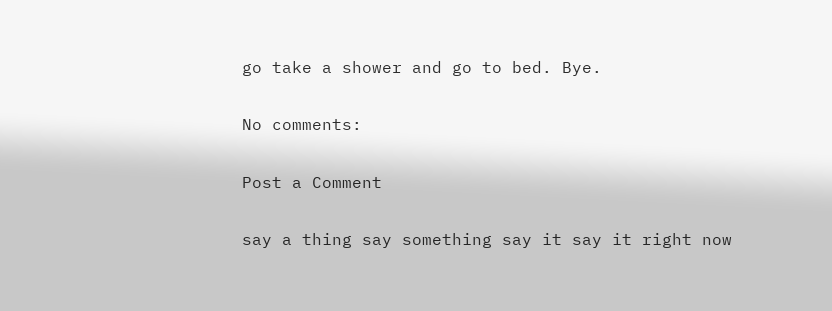go take a shower and go to bed. Bye.

No comments:

Post a Comment

say a thing say something say it say it right now